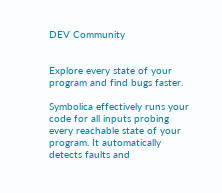DEV Community


Explore every state of your program and find bugs faster.

Symbolica effectively runs your code for all inputs probing every reachable state of your program. It automatically detects faults and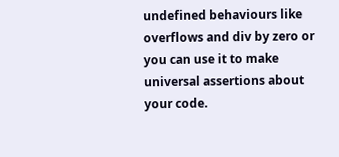undefined behaviours like overflows and div by zero or you can use it to make universal assertions about your code.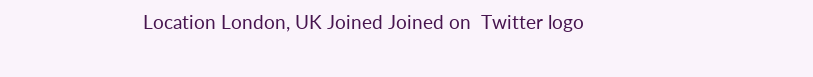Location London, UK Joined Joined on  Twitter logo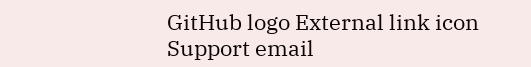GitHub logo External link icon
Support email